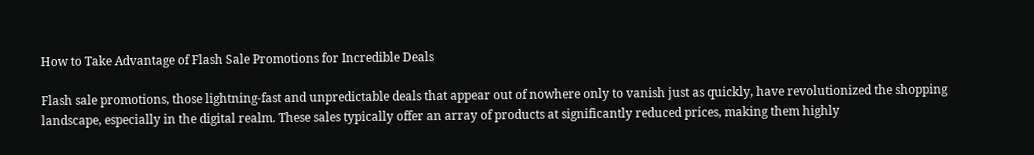How to Take Advantage of Flash Sale Promotions for Incredible Deals

Flash sale promotions, those lightning-fast and unpredictable deals that appear out of nowhere only to vanish just as quickly, have revolutionized the shopping landscape, especially in the digital realm. These sales typically offer an array of products at significantly reduced prices, making them highly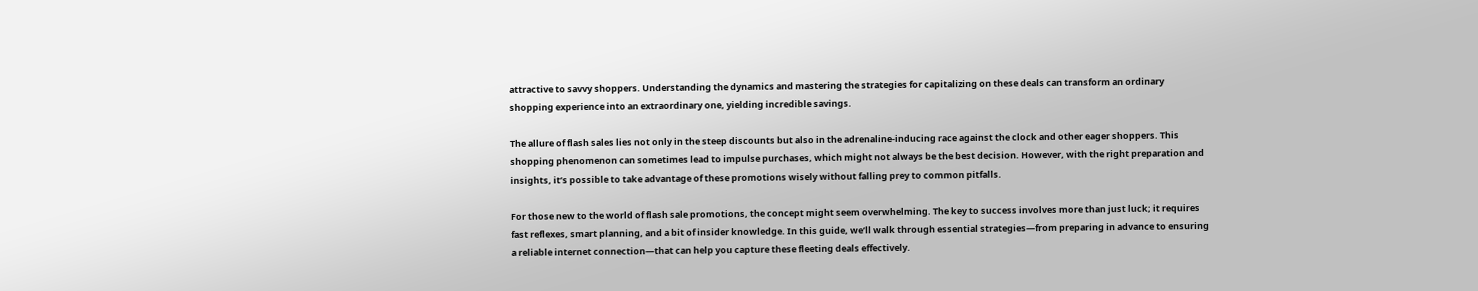attractive to savvy shoppers. Understanding the dynamics and mastering the strategies for capitalizing on these deals can transform an ordinary shopping experience into an extraordinary one, yielding incredible savings.

The allure of flash sales lies not only in the steep discounts but also in the adrenaline-inducing race against the clock and other eager shoppers. This shopping phenomenon can sometimes lead to impulse purchases, which might not always be the best decision. However, with the right preparation and insights, it’s possible to take advantage of these promotions wisely without falling prey to common pitfalls.

For those new to the world of flash sale promotions, the concept might seem overwhelming. The key to success involves more than just luck; it requires fast reflexes, smart planning, and a bit of insider knowledge. In this guide, we’ll walk through essential strategies—from preparing in advance to ensuring a reliable internet connection—that can help you capture these fleeting deals effectively.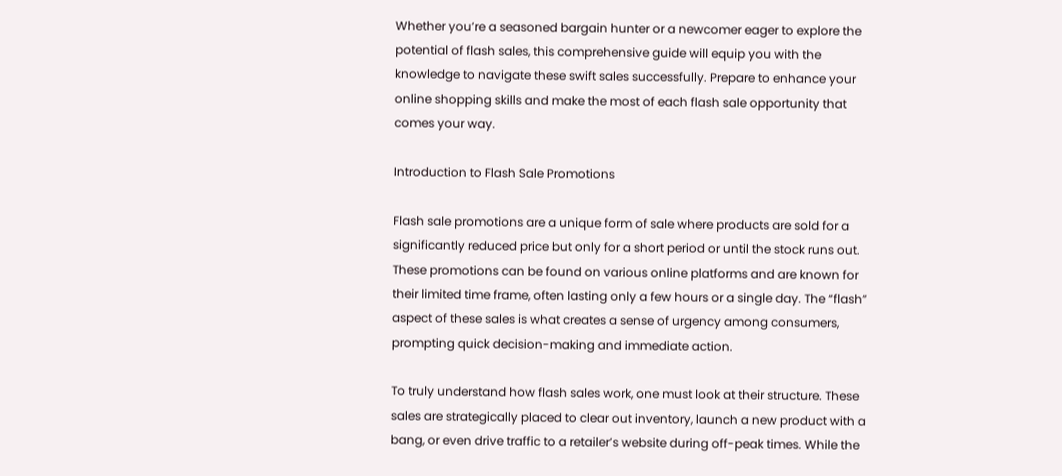Whether you’re a seasoned bargain hunter or a newcomer eager to explore the potential of flash sales, this comprehensive guide will equip you with the knowledge to navigate these swift sales successfully. Prepare to enhance your online shopping skills and make the most of each flash sale opportunity that comes your way.

Introduction to Flash Sale Promotions

Flash sale promotions are a unique form of sale where products are sold for a significantly reduced price but only for a short period or until the stock runs out. These promotions can be found on various online platforms and are known for their limited time frame, often lasting only a few hours or a single day. The “flash” aspect of these sales is what creates a sense of urgency among consumers, prompting quick decision-making and immediate action.

To truly understand how flash sales work, one must look at their structure. These sales are strategically placed to clear out inventory, launch a new product with a bang, or even drive traffic to a retailer’s website during off-peak times. While the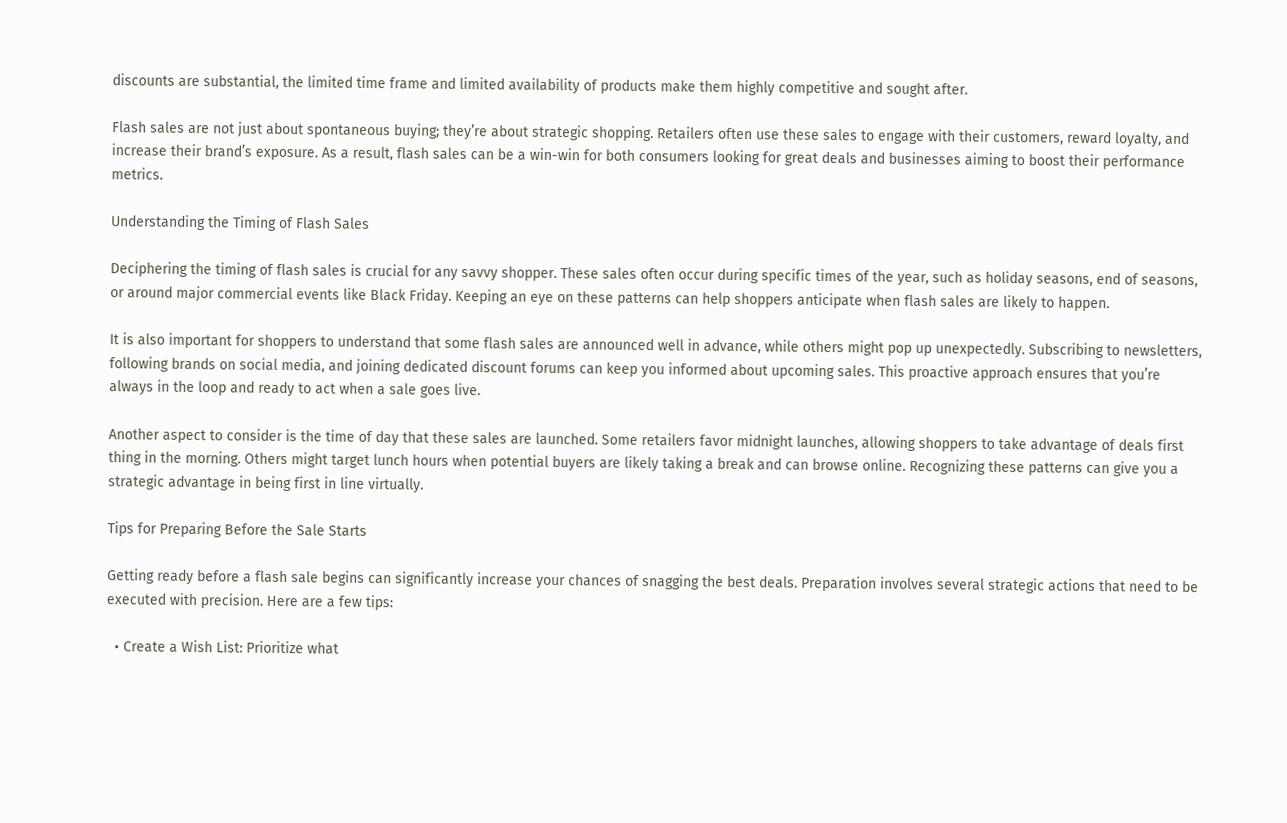discounts are substantial, the limited time frame and limited availability of products make them highly competitive and sought after.

Flash sales are not just about spontaneous buying; they’re about strategic shopping. Retailers often use these sales to engage with their customers, reward loyalty, and increase their brand’s exposure. As a result, flash sales can be a win-win for both consumers looking for great deals and businesses aiming to boost their performance metrics.

Understanding the Timing of Flash Sales

Deciphering the timing of flash sales is crucial for any savvy shopper. These sales often occur during specific times of the year, such as holiday seasons, end of seasons, or around major commercial events like Black Friday. Keeping an eye on these patterns can help shoppers anticipate when flash sales are likely to happen.

It is also important for shoppers to understand that some flash sales are announced well in advance, while others might pop up unexpectedly. Subscribing to newsletters, following brands on social media, and joining dedicated discount forums can keep you informed about upcoming sales. This proactive approach ensures that you’re always in the loop and ready to act when a sale goes live.

Another aspect to consider is the time of day that these sales are launched. Some retailers favor midnight launches, allowing shoppers to take advantage of deals first thing in the morning. Others might target lunch hours when potential buyers are likely taking a break and can browse online. Recognizing these patterns can give you a strategic advantage in being first in line virtually.

Tips for Preparing Before the Sale Starts

Getting ready before a flash sale begins can significantly increase your chances of snagging the best deals. Preparation involves several strategic actions that need to be executed with precision. Here are a few tips:

  • Create a Wish List: Prioritize what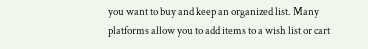you want to buy and keep an organized list. Many platforms allow you to add items to a wish list or cart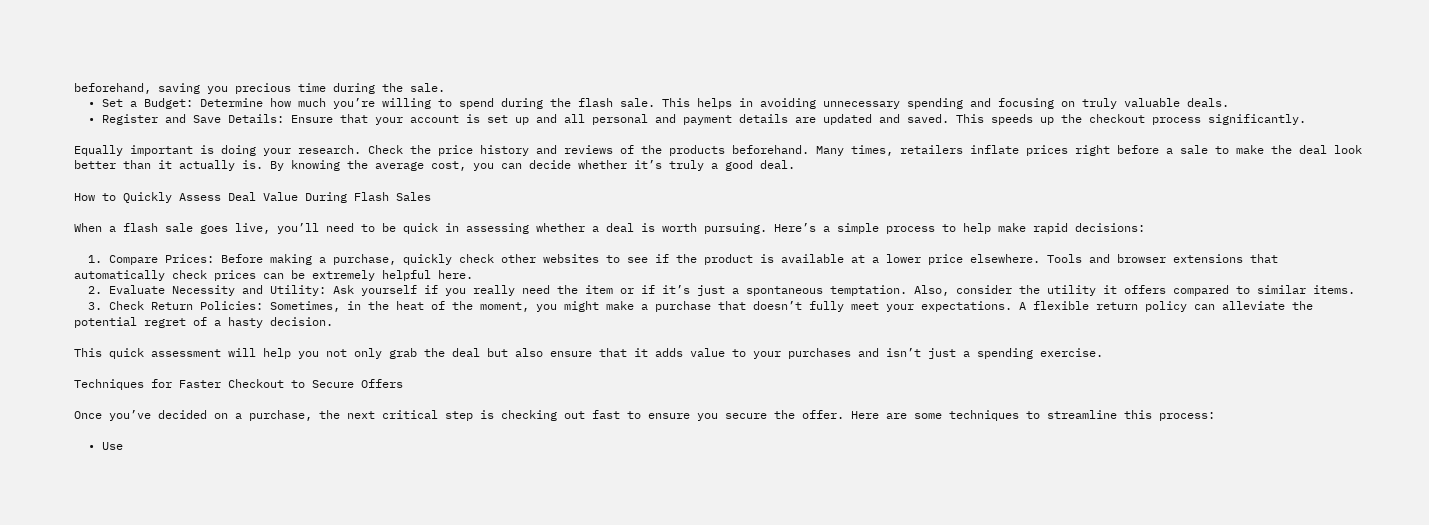beforehand, saving you precious time during the sale.
  • Set a Budget: Determine how much you’re willing to spend during the flash sale. This helps in avoiding unnecessary spending and focusing on truly valuable deals.
  • Register and Save Details: Ensure that your account is set up and all personal and payment details are updated and saved. This speeds up the checkout process significantly.

Equally important is doing your research. Check the price history and reviews of the products beforehand. Many times, retailers inflate prices right before a sale to make the deal look better than it actually is. By knowing the average cost, you can decide whether it’s truly a good deal.

How to Quickly Assess Deal Value During Flash Sales

When a flash sale goes live, you’ll need to be quick in assessing whether a deal is worth pursuing. Here’s a simple process to help make rapid decisions:

  1. Compare Prices: Before making a purchase, quickly check other websites to see if the product is available at a lower price elsewhere. Tools and browser extensions that automatically check prices can be extremely helpful here.
  2. Evaluate Necessity and Utility: Ask yourself if you really need the item or if it’s just a spontaneous temptation. Also, consider the utility it offers compared to similar items.
  3. Check Return Policies: Sometimes, in the heat of the moment, you might make a purchase that doesn’t fully meet your expectations. A flexible return policy can alleviate the potential regret of a hasty decision.

This quick assessment will help you not only grab the deal but also ensure that it adds value to your purchases and isn’t just a spending exercise.

Techniques for Faster Checkout to Secure Offers

Once you’ve decided on a purchase, the next critical step is checking out fast to ensure you secure the offer. Here are some techniques to streamline this process:

  • Use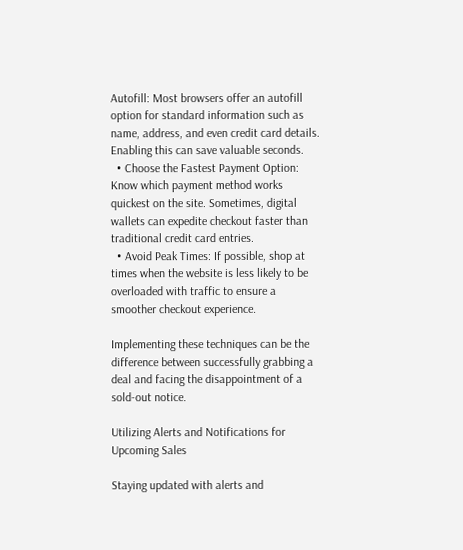Autofill: Most browsers offer an autofill option for standard information such as name, address, and even credit card details. Enabling this can save valuable seconds.
  • Choose the Fastest Payment Option: Know which payment method works quickest on the site. Sometimes, digital wallets can expedite checkout faster than traditional credit card entries.
  • Avoid Peak Times: If possible, shop at times when the website is less likely to be overloaded with traffic to ensure a smoother checkout experience.

Implementing these techniques can be the difference between successfully grabbing a deal and facing the disappointment of a sold-out notice.

Utilizing Alerts and Notifications for Upcoming Sales

Staying updated with alerts and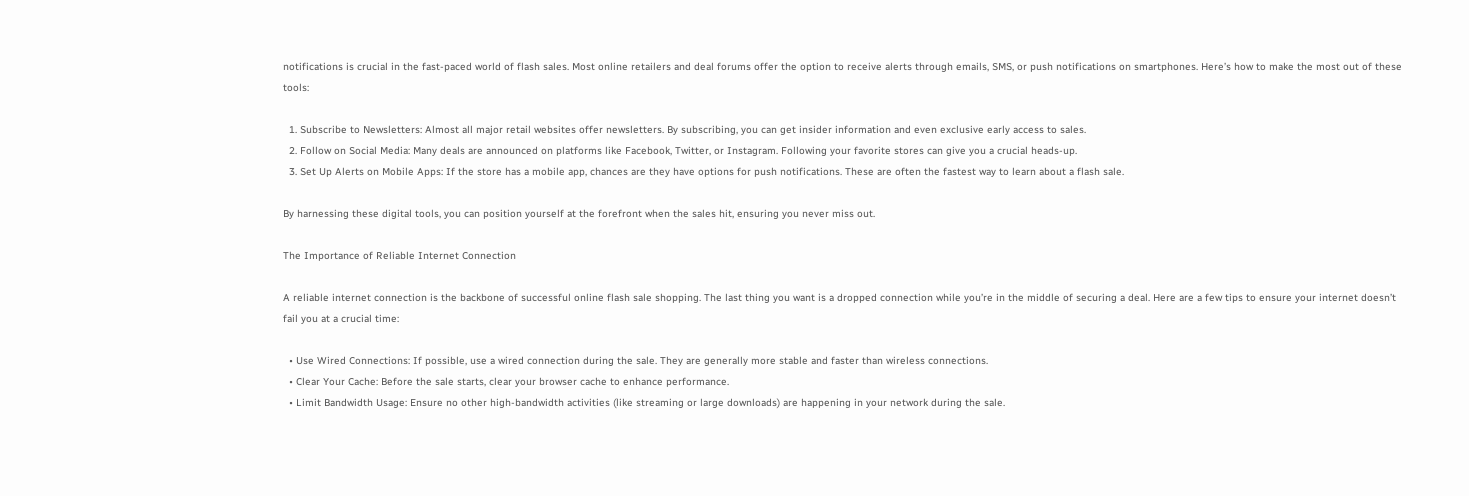notifications is crucial in the fast-paced world of flash sales. Most online retailers and deal forums offer the option to receive alerts through emails, SMS, or push notifications on smartphones. Here’s how to make the most out of these tools:

  1. Subscribe to Newsletters: Almost all major retail websites offer newsletters. By subscribing, you can get insider information and even exclusive early access to sales.
  2. Follow on Social Media: Many deals are announced on platforms like Facebook, Twitter, or Instagram. Following your favorite stores can give you a crucial heads-up.
  3. Set Up Alerts on Mobile Apps: If the store has a mobile app, chances are they have options for push notifications. These are often the fastest way to learn about a flash sale.

By harnessing these digital tools, you can position yourself at the forefront when the sales hit, ensuring you never miss out.

The Importance of Reliable Internet Connection

A reliable internet connection is the backbone of successful online flash sale shopping. The last thing you want is a dropped connection while you’re in the middle of securing a deal. Here are a few tips to ensure your internet doesn’t fail you at a crucial time:

  • Use Wired Connections: If possible, use a wired connection during the sale. They are generally more stable and faster than wireless connections.
  • Clear Your Cache: Before the sale starts, clear your browser cache to enhance performance.
  • Limit Bandwidth Usage: Ensure no other high-bandwidth activities (like streaming or large downloads) are happening in your network during the sale.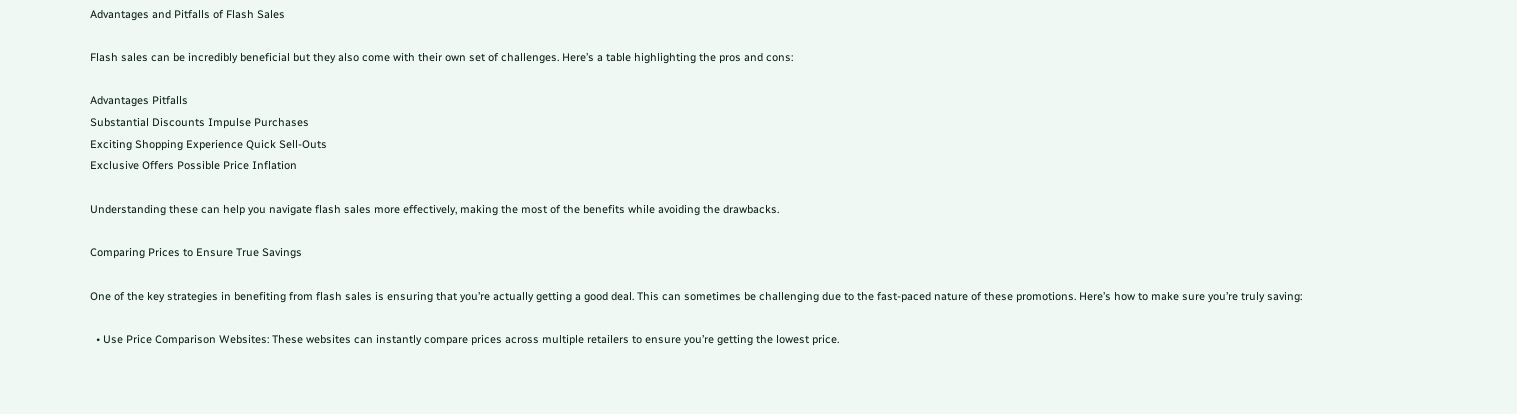Advantages and Pitfalls of Flash Sales

Flash sales can be incredibly beneficial but they also come with their own set of challenges. Here’s a table highlighting the pros and cons:

Advantages Pitfalls
Substantial Discounts Impulse Purchases
Exciting Shopping Experience Quick Sell-Outs
Exclusive Offers Possible Price Inflation

Understanding these can help you navigate flash sales more effectively, making the most of the benefits while avoiding the drawbacks.

Comparing Prices to Ensure True Savings

One of the key strategies in benefiting from flash sales is ensuring that you’re actually getting a good deal. This can sometimes be challenging due to the fast-paced nature of these promotions. Here’s how to make sure you’re truly saving:

  • Use Price Comparison Websites: These websites can instantly compare prices across multiple retailers to ensure you’re getting the lowest price.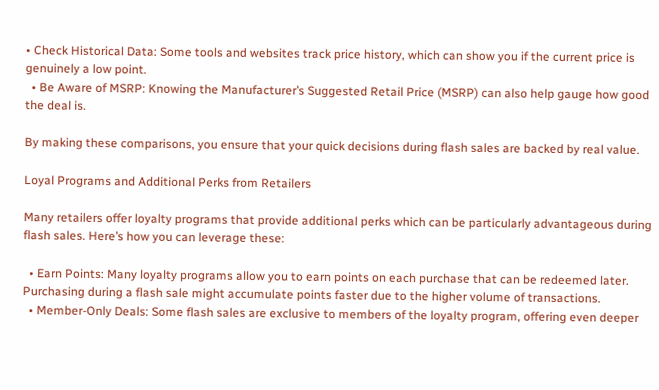• Check Historical Data: Some tools and websites track price history, which can show you if the current price is genuinely a low point.
  • Be Aware of MSRP: Knowing the Manufacturer’s Suggested Retail Price (MSRP) can also help gauge how good the deal is.

By making these comparisons, you ensure that your quick decisions during flash sales are backed by real value.

Loyal Programs and Additional Perks from Retailers

Many retailers offer loyalty programs that provide additional perks which can be particularly advantageous during flash sales. Here’s how you can leverage these:

  • Earn Points: Many loyalty programs allow you to earn points on each purchase that can be redeemed later. Purchasing during a flash sale might accumulate points faster due to the higher volume of transactions.
  • Member-Only Deals: Some flash sales are exclusive to members of the loyalty program, offering even deeper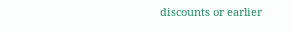discounts or earlier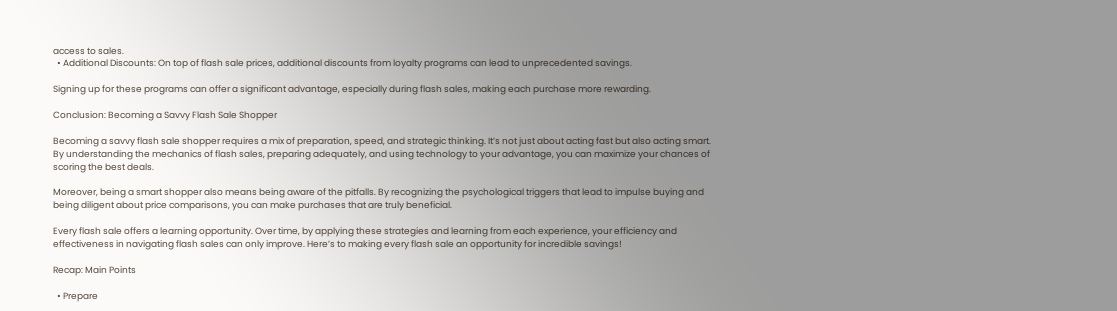access to sales.
  • Additional Discounts: On top of flash sale prices, additional discounts from loyalty programs can lead to unprecedented savings.

Signing up for these programs can offer a significant advantage, especially during flash sales, making each purchase more rewarding.

Conclusion: Becoming a Savvy Flash Sale Shopper

Becoming a savvy flash sale shopper requires a mix of preparation, speed, and strategic thinking. It’s not just about acting fast but also acting smart. By understanding the mechanics of flash sales, preparing adequately, and using technology to your advantage, you can maximize your chances of scoring the best deals.

Moreover, being a smart shopper also means being aware of the pitfalls. By recognizing the psychological triggers that lead to impulse buying and being diligent about price comparisons, you can make purchases that are truly beneficial.

Every flash sale offers a learning opportunity. Over time, by applying these strategies and learning from each experience, your efficiency and effectiveness in navigating flash sales can only improve. Here’s to making every flash sale an opportunity for incredible savings!

Recap: Main Points

  • Prepare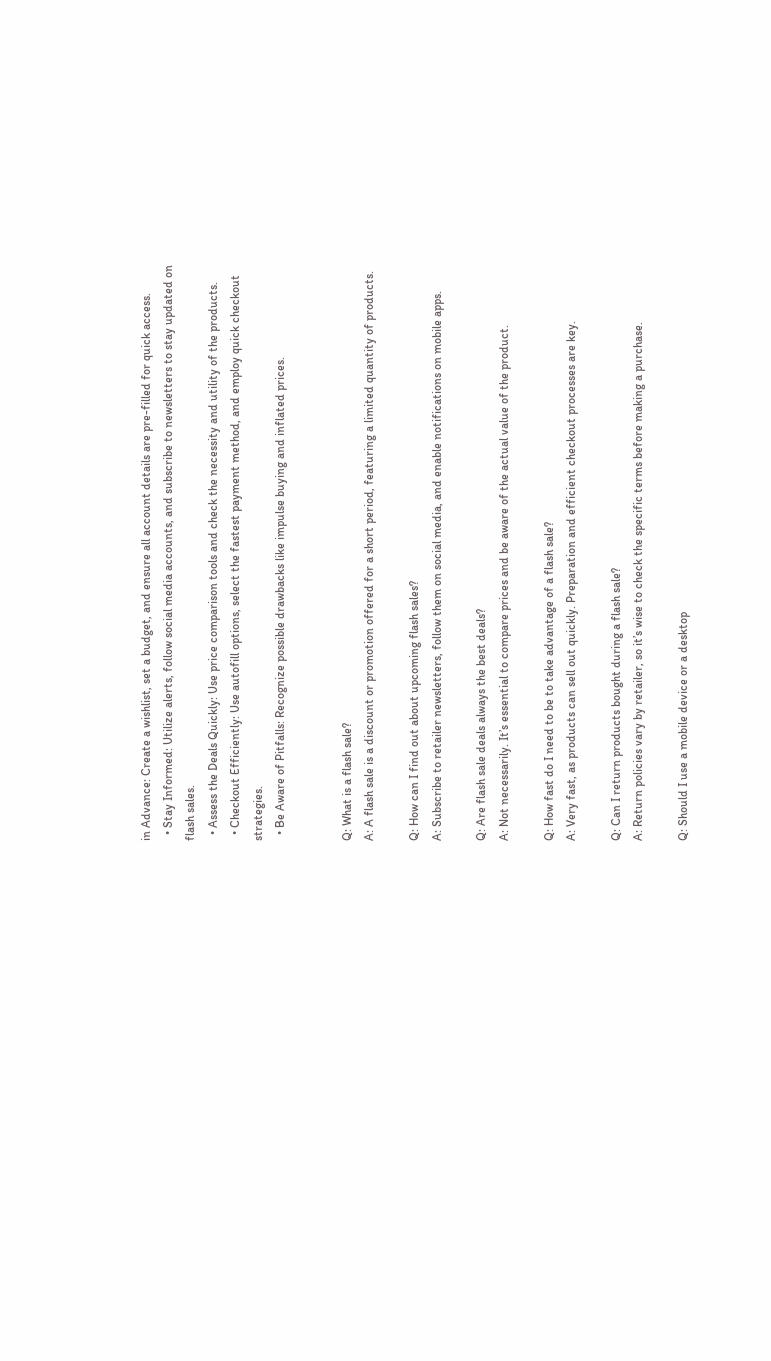in Advance: Create a wishlist, set a budget, and ensure all account details are pre-filled for quick access.
  • Stay Informed: Utilize alerts, follow social media accounts, and subscribe to newsletters to stay updated on flash sales.
  • Assess the Deals Quickly: Use price comparison tools and check the necessity and utility of the products.
  • Checkout Efficiently: Use autofill options, select the fastest payment method, and employ quick checkout strategies.
  • Be Aware of Pitfalls: Recognize possible drawbacks like impulse buying and inflated prices.


Q: What is a flash sale?
A: A flash sale is a discount or promotion offered for a short period, featuring a limited quantity of products.

Q: How can I find out about upcoming flash sales?
A: Subscribe to retailer newsletters, follow them on social media, and enable notifications on mobile apps.

Q: Are flash sale deals always the best deals?
A: Not necessarily. It’s essential to compare prices and be aware of the actual value of the product.

Q: How fast do I need to be to take advantage of a flash sale?
A: Very fast, as products can sell out quickly. Preparation and efficient checkout processes are key.

Q: Can I return products bought during a flash sale?
A: Return policies vary by retailer, so it’s wise to check the specific terms before making a purchase.

Q: Should I use a mobile device or a desktop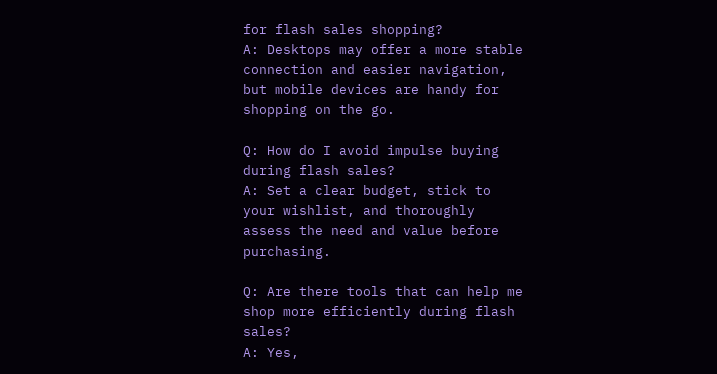for flash sales shopping?
A: Desktops may offer a more stable connection and easier navigation, but mobile devices are handy for shopping on the go.

Q: How do I avoid impulse buying during flash sales?
A: Set a clear budget, stick to your wishlist, and thoroughly assess the need and value before purchasing.

Q: Are there tools that can help me shop more efficiently during flash sales?
A: Yes,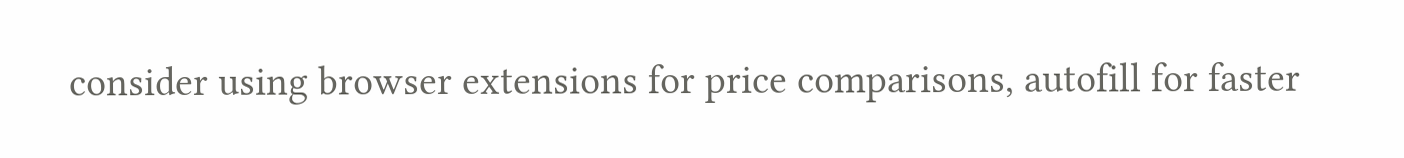consider using browser extensions for price comparisons, autofill for faster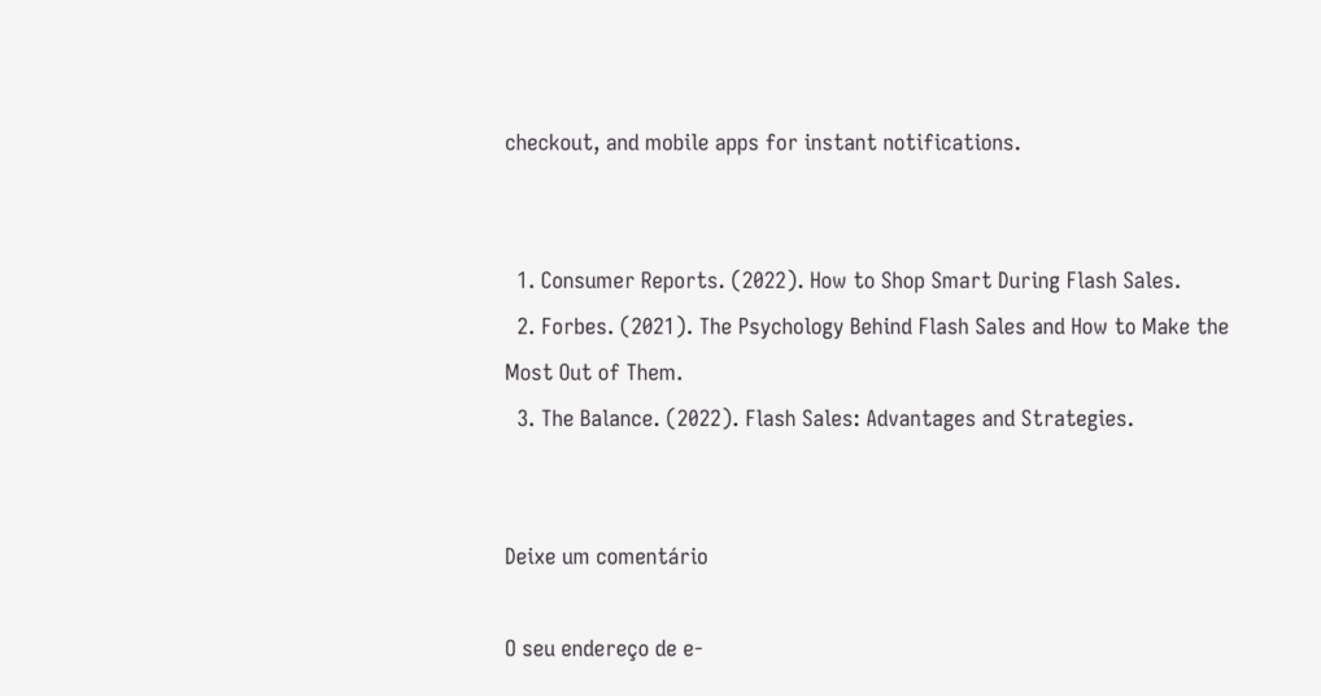checkout, and mobile apps for instant notifications.


  1. Consumer Reports. (2022). How to Shop Smart During Flash Sales.
  2. Forbes. (2021). The Psychology Behind Flash Sales and How to Make the Most Out of Them.
  3. The Balance. (2022). Flash Sales: Advantages and Strategies.


Deixe um comentário

O seu endereço de e-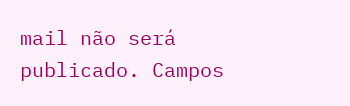mail não será publicado. Campos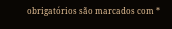obrigatórios são marcados com *